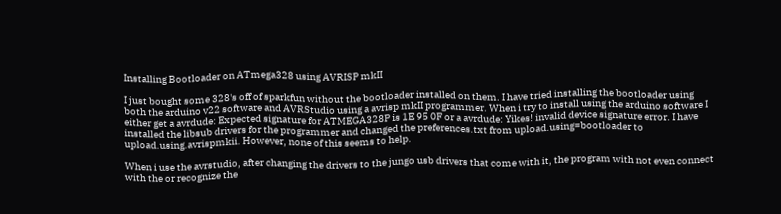Installing Bootloader on ATmega328 using AVRISP mkII

I just bought some 328's off of sparkfun without the bootloader installed on them. I have tried installing the bootloader using both the arduino v22 software and AVRStudio using a avrisp mkII programmer. When i try to install using the arduino software I either get a avrdude: Expected signature for ATMEGA328P is 1E 95 0F or a avrdude: Yikes! invalid device signature error. I have installed the libsub drivers for the programmer and changed the preferences.txt from upload.using=bootloader to upload.using.avrispmkii. However, none of this seems to help.

When i use the avrstudio, after changing the drivers to the jungo usb drivers that come with it, the program with not even connect with the or recognize the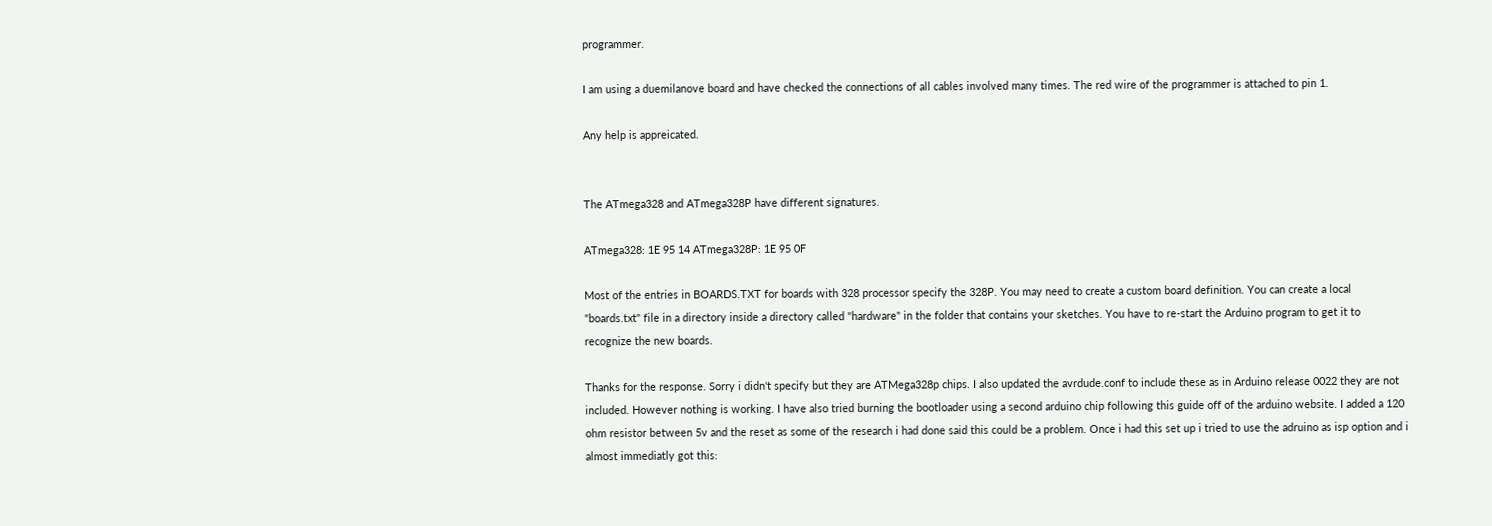programmer.

I am using a duemilanove board and have checked the connections of all cables involved many times. The red wire of the programmer is attached to pin 1.

Any help is appreicated.


The ATmega328 and ATmega328P have different signatures.

ATmega328: 1E 95 14 ATmega328P: 1E 95 0F

Most of the entries in BOARDS.TXT for boards with 328 processor specify the 328P. You may need to create a custom board definition. You can create a local "boards.txt" file in a directory inside a directory called "hardware" in the folder that contains your sketches. You have to re-start the Arduino program to get it to recognize the new boards.

Thanks for the response. Sorry i didn't specify but they are ATMega328p chips. I also updated the avrdude.conf to include these as in Arduino release 0022 they are not included. However nothing is working. I have also tried burning the bootloader using a second arduino chip following this guide off of the arduino website. I added a 120 ohm resistor between 5v and the reset as some of the research i had done said this could be a problem. Once i had this set up i tried to use the adruino as isp option and i almost immediatly got this: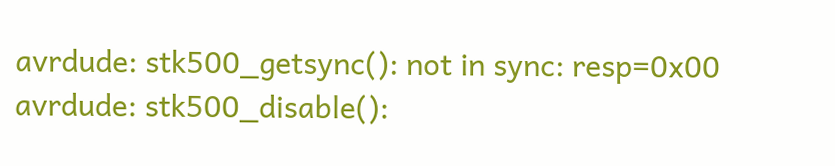avrdude: stk500_getsync(): not in sync: resp=0x00
avrdude: stk500_disable():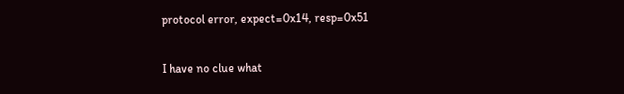protocol error, expect=0x14, resp=0x51

I have no clue what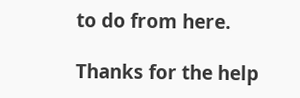to do from here.

Thanks for the help